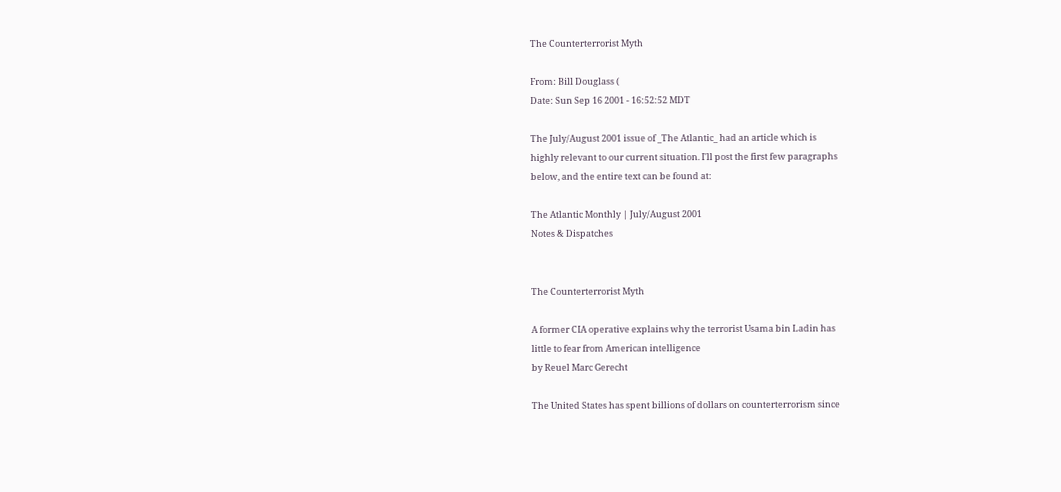The Counterterrorist Myth

From: Bill Douglass (
Date: Sun Sep 16 2001 - 16:52:52 MDT

The July/August 2001 issue of _The Atlantic_ had an article which is
highly relevant to our current situation. I'll post the first few paragraphs
below, and the entire text can be found at:

The Atlantic Monthly | July/August 2001
Notes & Dispatches


The Counterterrorist Myth

A former CIA operative explains why the terrorist Usama bin Ladin has
little to fear from American intelligence
by Reuel Marc Gerecht

The United States has spent billions of dollars on counterterrorism since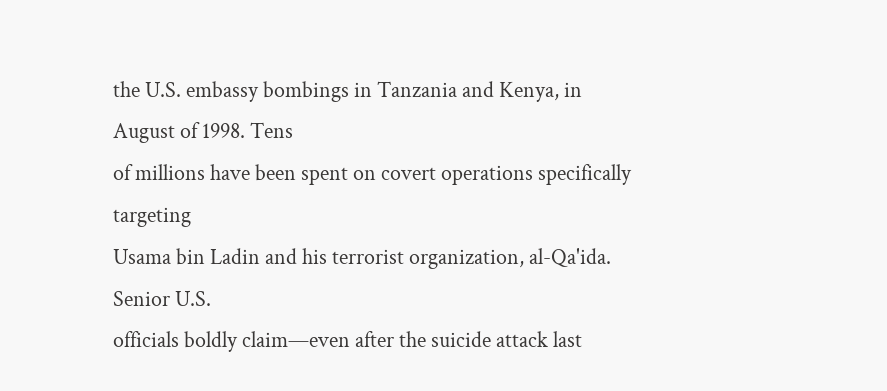the U.S. embassy bombings in Tanzania and Kenya, in August of 1998. Tens
of millions have been spent on covert operations specifically targeting
Usama bin Ladin and his terrorist organization, al-Qa'ida. Senior U.S.
officials boldly claim—even after the suicide attack last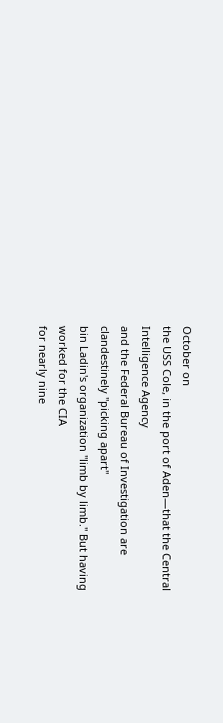October on
the USS Cole, in the port of Aden—that the Central Intelligence Agency
and the Federal Bureau of Investigation are clandestinely "picking apart"
bin Ladin's organization "limb by limb." But having worked for the CIA
for nearly nine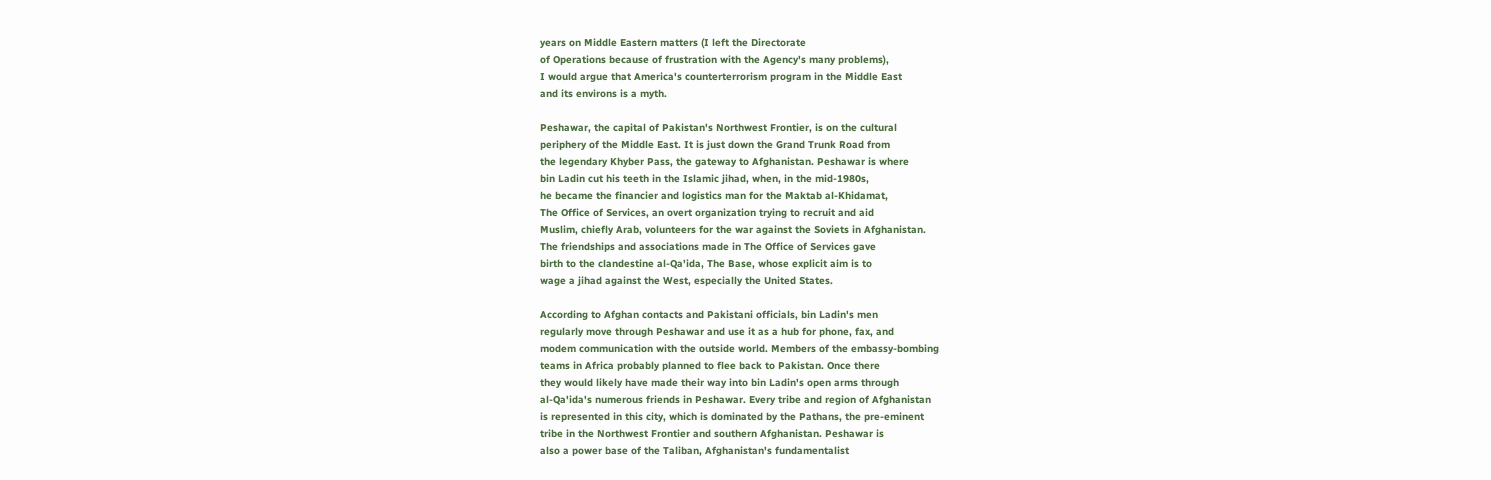years on Middle Eastern matters (I left the Directorate
of Operations because of frustration with the Agency's many problems),
I would argue that America's counterterrorism program in the Middle East
and its environs is a myth.

Peshawar, the capital of Pakistan's Northwest Frontier, is on the cultural
periphery of the Middle East. It is just down the Grand Trunk Road from
the legendary Khyber Pass, the gateway to Afghanistan. Peshawar is where
bin Ladin cut his teeth in the Islamic jihad, when, in the mid-1980s,
he became the financier and logistics man for the Maktab al-Khidamat,
The Office of Services, an overt organization trying to recruit and aid
Muslim, chiefly Arab, volunteers for the war against the Soviets in Afghanistan.
The friendships and associations made in The Office of Services gave
birth to the clandestine al-Qa'ida, The Base, whose explicit aim is to
wage a jihad against the West, especially the United States.

According to Afghan contacts and Pakistani officials, bin Ladin's men
regularly move through Peshawar and use it as a hub for phone, fax, and
modem communication with the outside world. Members of the embassy-bombing
teams in Africa probably planned to flee back to Pakistan. Once there
they would likely have made their way into bin Ladin's open arms through
al-Qa'ida's numerous friends in Peshawar. Every tribe and region of Afghanistan
is represented in this city, which is dominated by the Pathans, the pre-eminent
tribe in the Northwest Frontier and southern Afghanistan. Peshawar is
also a power base of the Taliban, Afghanistan's fundamentalist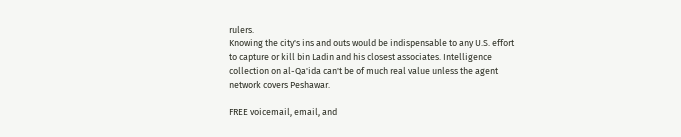rulers.
Knowing the city's ins and outs would be indispensable to any U.S. effort
to capture or kill bin Ladin and his closest associates. Intelligence
collection on al-Qa'ida can't be of much real value unless the agent
network covers Peshawar.

FREE voicemail, email, and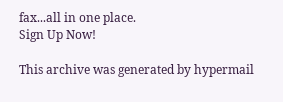fax...all in one place.
Sign Up Now!

This archive was generated by hypermail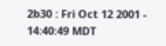2b30 : Fri Oct 12 2001 - 14:40:49 MDT